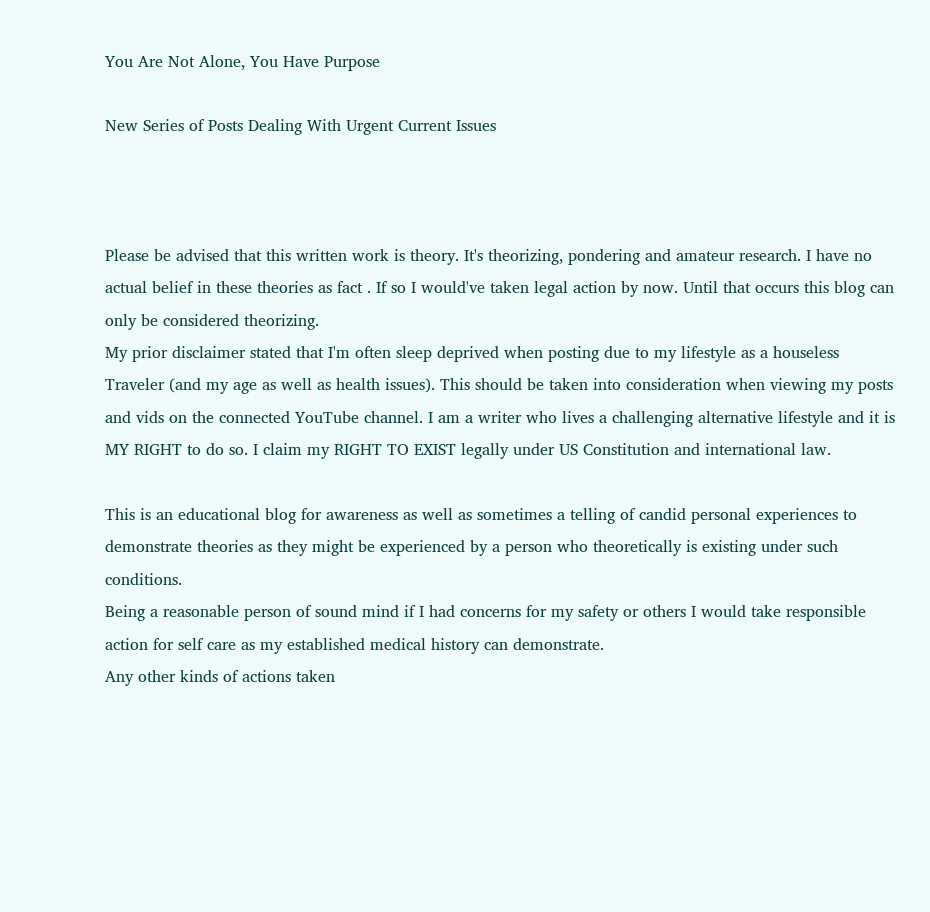You Are Not Alone, You Have Purpose

New Series of Posts Dealing With Urgent Current Issues



Please be advised that this written work is theory. It's theorizing, pondering and amateur research. I have no actual belief in these theories as fact . If so I would've taken legal action by now. Until that occurs this blog can only be considered theorizing.
My prior disclaimer stated that I'm often sleep deprived when posting due to my lifestyle as a houseless Traveler (and my age as well as health issues). This should be taken into consideration when viewing my posts and vids on the connected YouTube channel. I am a writer who lives a challenging alternative lifestyle and it is MY RIGHT to do so. I claim my RIGHT TO EXIST legally under US Constitution and international law.

This is an educational blog for awareness as well as sometimes a telling of candid personal experiences to demonstrate theories as they might be experienced by a person who theoretically is existing under such conditions.
Being a reasonable person of sound mind if I had concerns for my safety or others I would take responsible action for self care as my established medical history can demonstrate.
Any other kinds of actions taken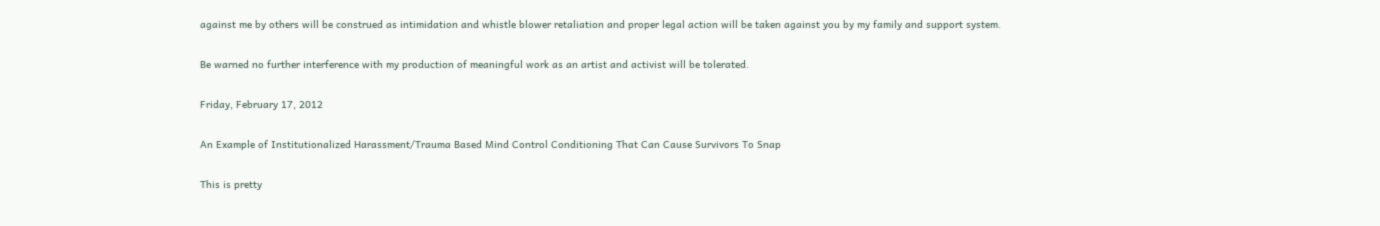against me by others will be construed as intimidation and whistle blower retaliation and proper legal action will be taken against you by my family and support system.

Be warned no further interference with my production of meaningful work as an artist and activist will be tolerated.

Friday, February 17, 2012

An Example of Institutionalized Harassment/Trauma Based Mind Control Conditioning That Can Cause Survivors To Snap

This is pretty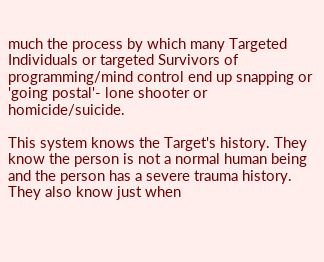much the process by which many Targeted Individuals or targeted Survivors of programming/mind control end up snapping or 'going postal'- lone shooter or homicide/suicide.

This system knows the Target's history. They know the person is not a normal human being and the person has a severe trauma history. They also know just when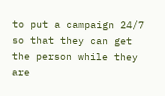to put a campaign 24/7 so that they can get the person while they are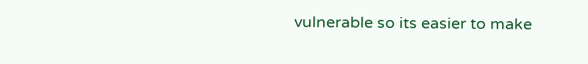vulnerable so its easier to make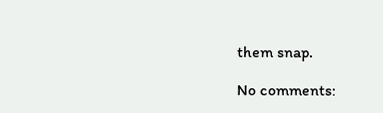them snap.

No comments: